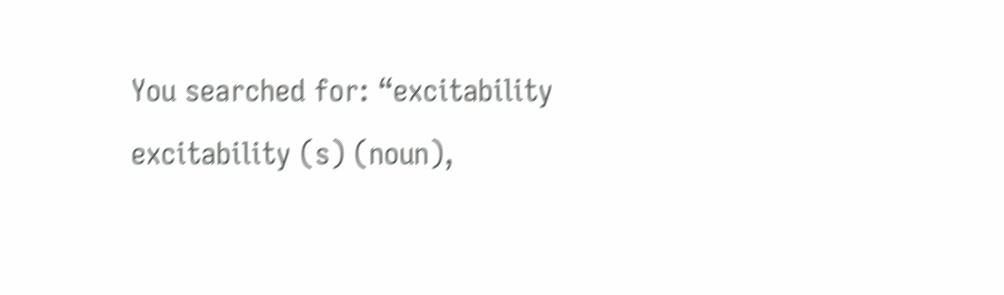You searched for: “excitability
excitability (s) (noun),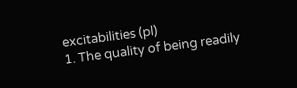excitabilities (pl)
1. The quality of being readily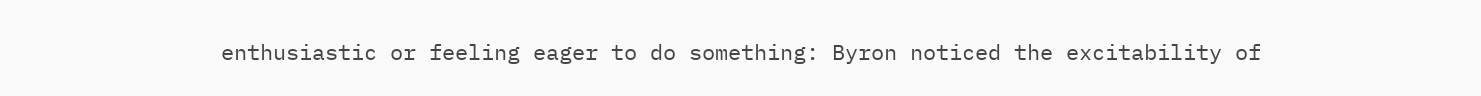enthusiastic or feeling eager to do something: Byron noticed the excitability of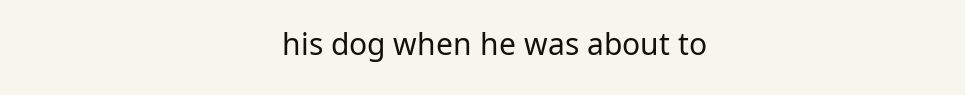his dog when he was about to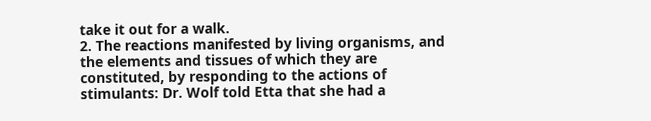take it out for a walk.
2. The reactions manifested by living organisms, and the elements and tissues of which they are constituted, by responding to the actions of stimulants: Dr. Wolf told Etta that she had a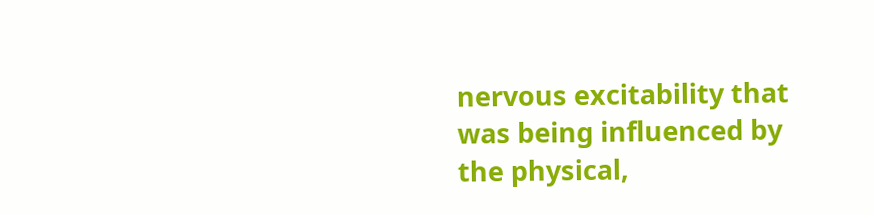nervous excitability that was being influenced by the physical,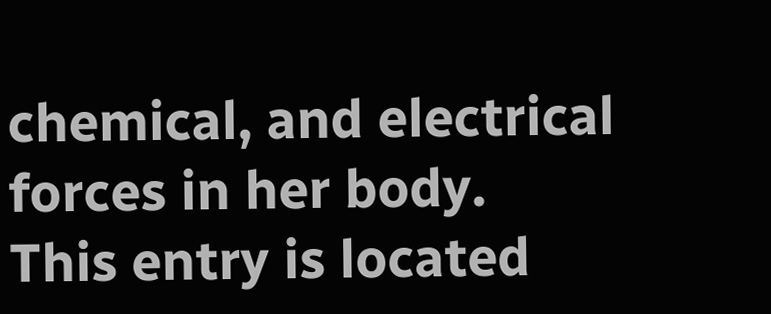chemical, and electrical forces in her body.
This entry is located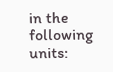in the following units: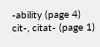-ability (page 4) cit-, citat- (page 1)